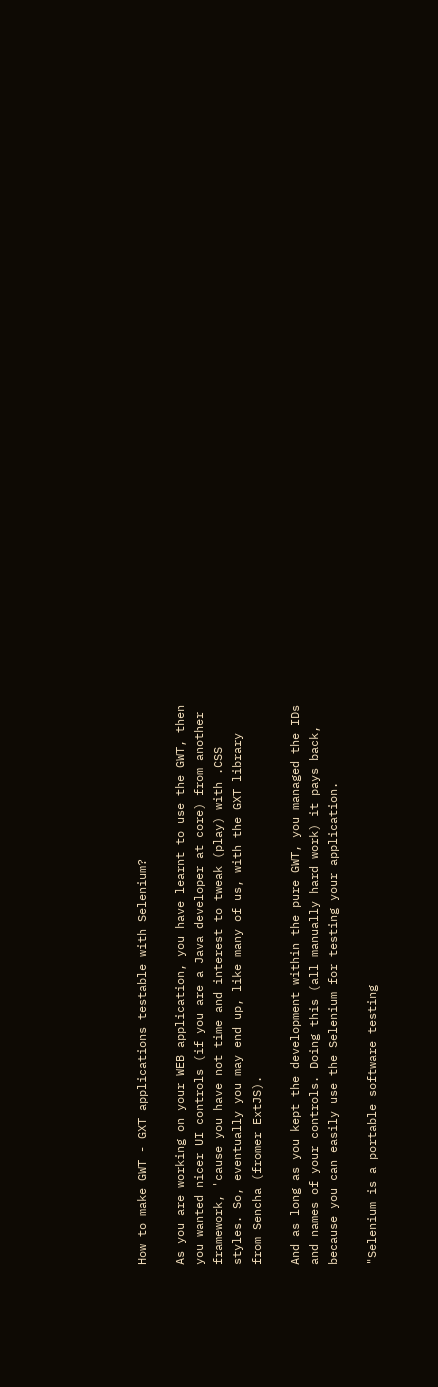How to make GWT - GXT applications testable with Selenium?

As you are working on your WEB application, you have learnt to use the GWT, then you wanted nicer UI controls (if you are a Java developer at core) from another framework, 'cause you have not time and interest to tweak (play) with .CSS styles. So, eventually you may end up, like many of us, with the GXT library from Sencha (fromer ExtJS).

And as long as you kept the development within the pure GWT, you managed the IDs and names of your controls. Doing this (all manually hard work) it pays back, because you can easily use the Selenium for testing your application.

"Selenium is a portable software testing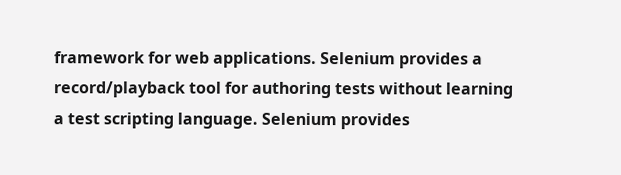framework for web applications. Selenium provides a record/playback tool for authoring tests without learning a test scripting language. Selenium provides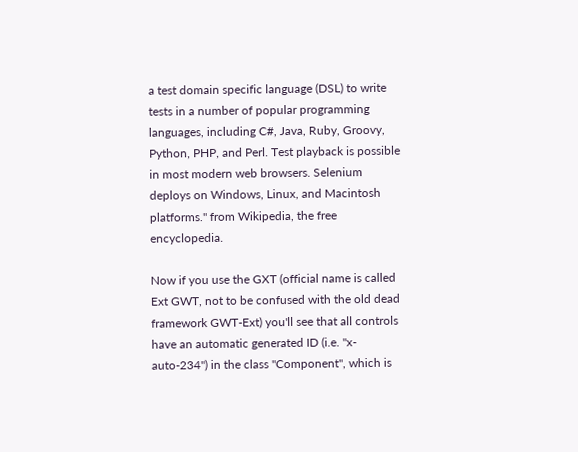a test domain specific language (DSL) to write tests in a number of popular programming languages, including C#, Java, Ruby, Groovy, Python, PHP, and Perl. Test playback is possible in most modern web browsers. Selenium deploys on Windows, Linux, and Macintosh platforms." from Wikipedia, the free encyclopedia.

Now if you use the GXT (official name is called Ext GWT, not to be confused with the old dead framework GWT-Ext) you'll see that all controls have an automatic generated ID (i.e. "x-auto-234") in the class "Component", which is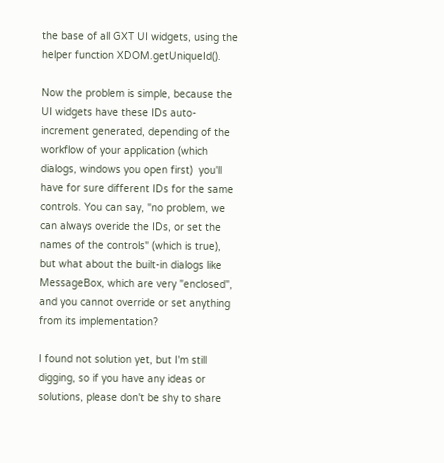the base of all GXT UI widgets, using the helper function XDOM.getUniqueId().

Now the problem is simple, because the UI widgets have these IDs auto-increment generated, depending of the workflow of your application (which dialogs, windows you open first)  you'll have for sure different IDs for the same controls. You can say, "no problem, we can always overide the IDs, or set the names of the controls" (which is true), but what about the built-in dialogs like MessageBox, which are very "enclosed", and you cannot override or set anything from its implementation?

I found not solution yet, but I'm still digging, so if you have any ideas or solutions, please don't be shy to share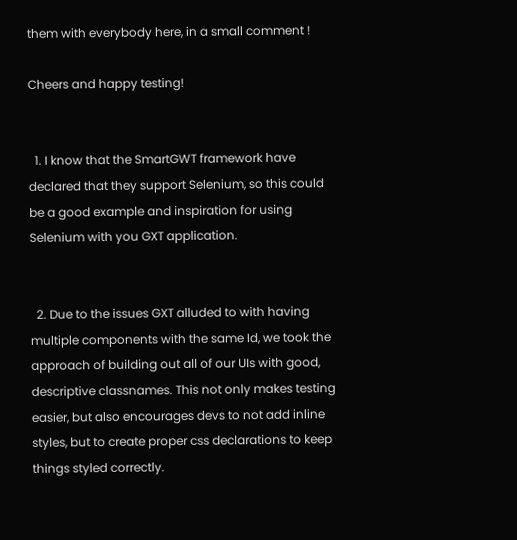them with everybody here, in a small comment !

Cheers and happy testing!


  1. I know that the SmartGWT framework have declared that they support Selenium, so this could be a good example and inspiration for using Selenium with you GXT application.


  2. Due to the issues GXT alluded to with having multiple components with the same Id, we took the approach of building out all of our UIs with good, descriptive classnames. This not only makes testing easier, but also encourages devs to not add inline styles, but to create proper css declarations to keep things styled correctly.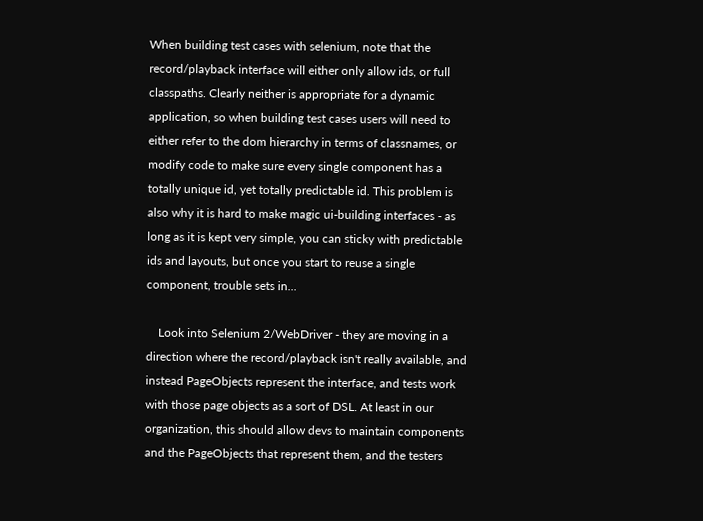When building test cases with selenium, note that the record/playback interface will either only allow ids, or full classpaths. Clearly neither is appropriate for a dynamic application, so when building test cases users will need to either refer to the dom hierarchy in terms of classnames, or modify code to make sure every single component has a totally unique id, yet totally predictable id. This problem is also why it is hard to make magic ui-building interfaces - as long as it is kept very simple, you can sticky with predictable ids and layouts, but once you start to reuse a single component, trouble sets in...

    Look into Selenium 2/WebDriver - they are moving in a direction where the record/playback isn't really available, and instead PageObjects represent the interface, and tests work with those page objects as a sort of DSL. At least in our organization, this should allow devs to maintain components and the PageObjects that represent them, and the testers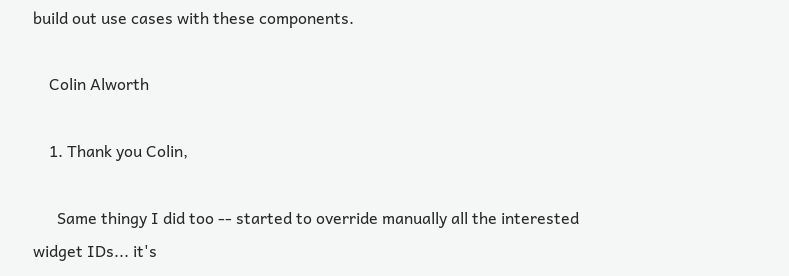build out use cases with these components.

    Colin Alworth

    1. Thank you Colin,

      Same thingy I did too -- started to override manually all the interested widget IDs... it's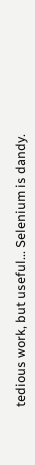tedious work, but useful... Selenium is dandy.